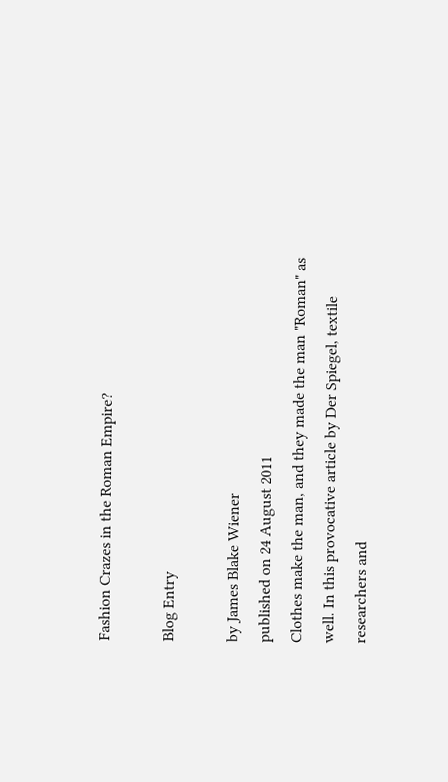Fashion Crazes in the Roman Empire?

Blog Entry

by James Blake Wiener
published on 24 August 2011
Clothes make the man, and they made the man "Roman" as well. In this provocative article by Der Spiegel, textile researchers and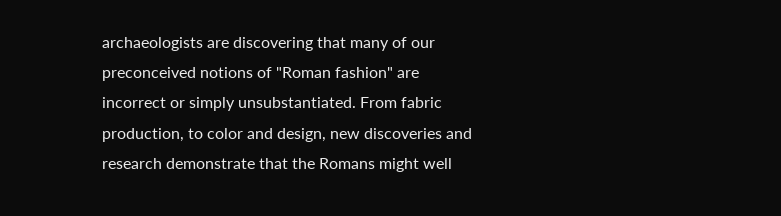archaeologists are discovering that many of our preconceived notions of "Roman fashion" are incorrect or simply unsubstantiated. From fabric production, to color and design, new discoveries and research demonstrate that the Romans might well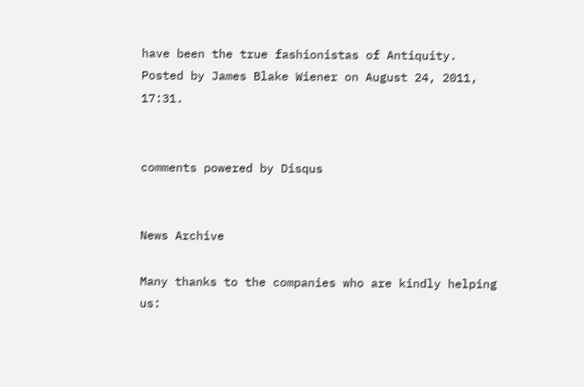have been the true fashionistas of Antiquity.
Posted by James Blake Wiener on August 24, 2011, 17:31.


comments powered by Disqus


News Archive

Many thanks to the companies who are kindly helping us: